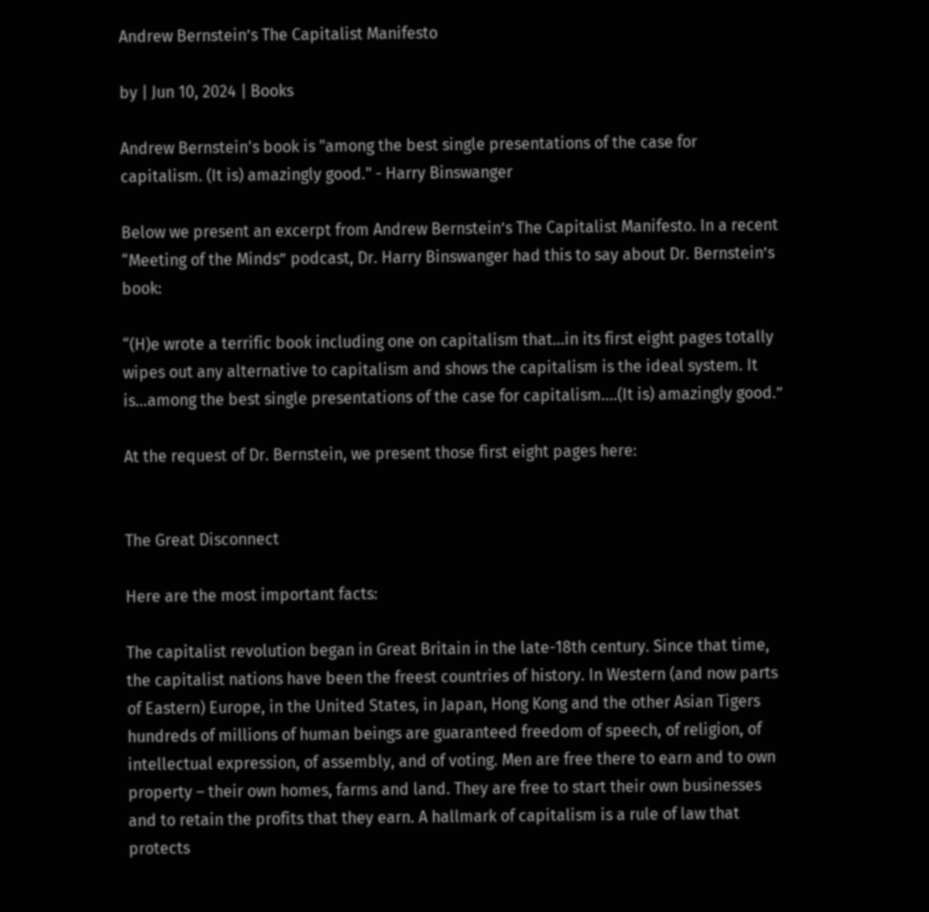Andrew Bernstein’s The Capitalist Manifesto

by | Jun 10, 2024 | Books

Andrew Bernstein's book is "among the best single presentations of the case for capitalism. (It is) amazingly good." - Harry Binswanger

Below we present an excerpt from Andrew Bernstein’s The Capitalist Manifesto. In a recent “Meeting of the Minds” podcast, Dr. Harry Binswanger had this to say about Dr. Bernstein’s book:

“(H)e wrote a terrific book including one on capitalism that…in its first eight pages totally wipes out any alternative to capitalism and shows the capitalism is the ideal system. It is…among the best single presentations of the case for capitalism….(It is) amazingly good.”

At the request of Dr. Bernstein, we present those first eight pages here:


The Great Disconnect

Here are the most important facts:

The capitalist revolution began in Great Britain in the late-18th century. Since that time, the capitalist nations have been the freest countries of history. In Western (and now parts of Eastern) Europe, in the United States, in Japan, Hong Kong and the other Asian Tigers hundreds of millions of human beings are guaranteed freedom of speech, of religion, of intellectual expression, of assembly, and of voting. Men are free there to earn and to own property – their own homes, farms and land. They are free to start their own businesses and to retain the profits that they earn. A hallmark of capitalism is a rule of law that protects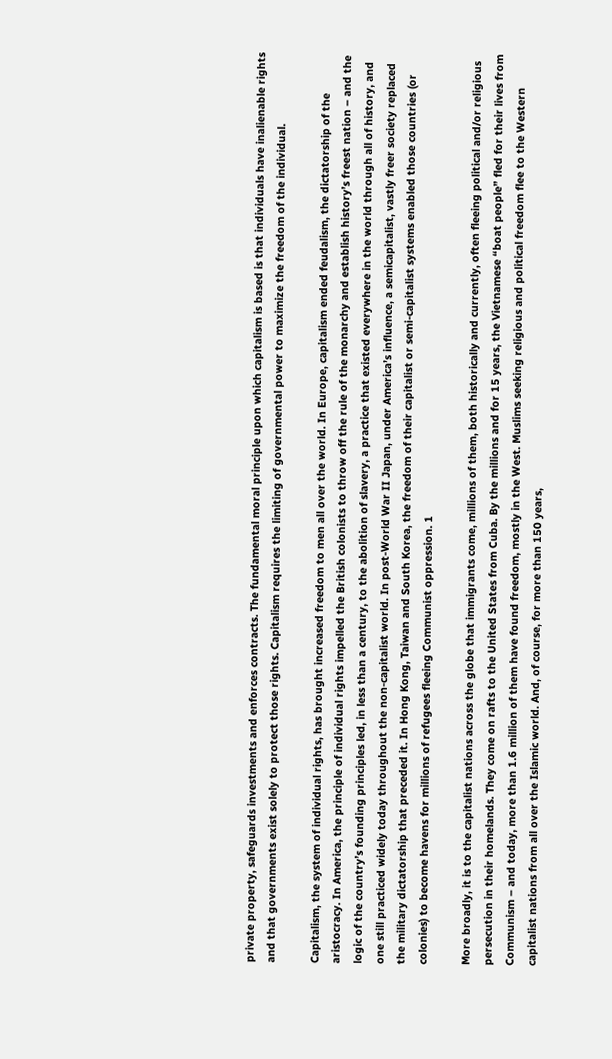private property, safeguards investments and enforces contracts. The fundamental moral principle upon which capitalism is based is that individuals have inalienable rights and that governments exist solely to protect those rights. Capitalism requires the limiting of governmental power to maximize the freedom of the individual.

Capitalism, the system of individual rights, has brought increased freedom to men all over the world. In Europe, capitalism ended feudalism, the dictatorship of the aristocracy. In America, the principle of individual rights impelled the British colonists to throw off the rule of the monarchy and establish history’s freest nation – and the logic of the country’s founding principles led, in less than a century, to the abolition of slavery, a practice that existed everywhere in the world through all of history, and one still practiced widely today throughout the non-capitalist world. In post-World War II Japan, under America’s influence, a semicapitalist, vastly freer society replaced the military dictatorship that preceded it. In Hong Kong, Taiwan and South Korea, the freedom of their capitalist or semi-capitalist systems enabled those countries (or colonies) to become havens for millions of refugees fleeing Communist oppression. 1

More broadly, it is to the capitalist nations across the globe that immigrants come, millions of them, both historically and currently, often fleeing political and/or religious persecution in their homelands. They come on rafts to the United States from Cuba. By the millions and for 15 years, the Vietnamese “boat people” fled for their lives from Communism – and today, more than 1.6 million of them have found freedom, mostly in the West. Muslims seeking religious and political freedom flee to the Western capitalist nations from all over the Islamic world. And, of course, for more than 150 years,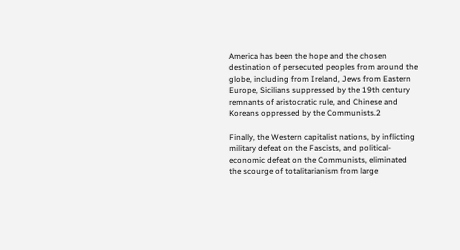America has been the hope and the chosen destination of persecuted peoples from around the globe, including from Ireland, Jews from Eastern Europe, Sicilians suppressed by the 19th century remnants of aristocratic rule, and Chinese and Koreans oppressed by the Communists.2

Finally, the Western capitalist nations, by inflicting military defeat on the Fascists, and political-economic defeat on the Communists, eliminated the scourge of totalitarianism from large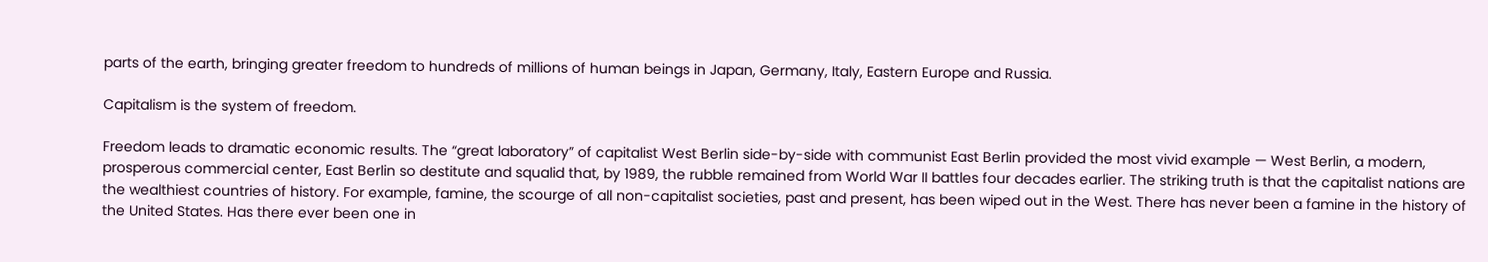parts of the earth, bringing greater freedom to hundreds of millions of human beings in Japan, Germany, Italy, Eastern Europe and Russia.

Capitalism is the system of freedom.

Freedom leads to dramatic economic results. The “great laboratory” of capitalist West Berlin side-by-side with communist East Berlin provided the most vivid example — West Berlin, a modern, prosperous commercial center, East Berlin so destitute and squalid that, by 1989, the rubble remained from World War II battles four decades earlier. The striking truth is that the capitalist nations are the wealthiest countries of history. For example, famine, the scourge of all non-capitalist societies, past and present, has been wiped out in the West. There has never been a famine in the history of the United States. Has there ever been one in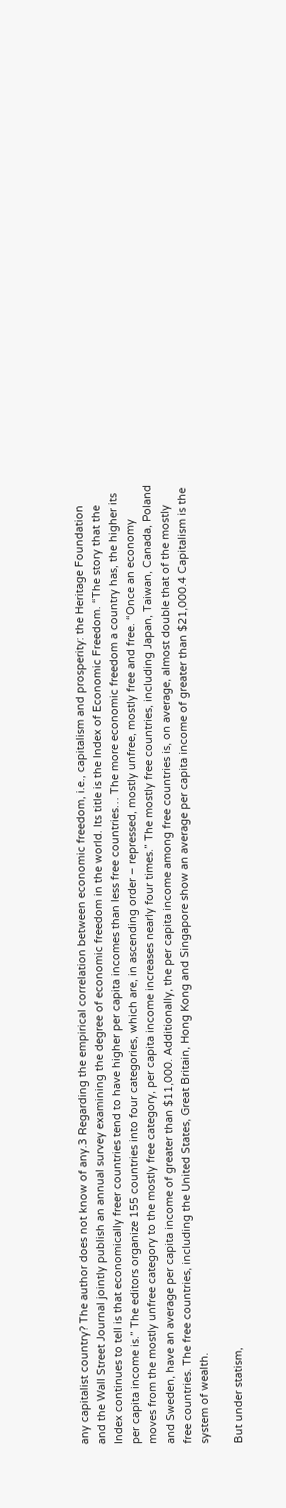any capitalist country? The author does not know of any.3 Regarding the empirical correlation between economic freedom, i.e., capitalism and prosperity: the Heritage Foundation and the Wall Street Journal jointly publish an annual survey examining the degree of economic freedom in the world. Its title is the Index of Economic Freedom. “The story that the Index continues to tell is that economically freer countries tend to have higher per capita incomes than less free countries… The more economic freedom a country has, the higher its per capita income is.” The editors organize 155 countries into four categories, which are, in ascending order – repressed, mostly unfree, mostly free and free. “Once an economy moves from the mostly unfree category to the mostly free category, per capita income increases nearly four times.” The mostly free countries, including Japan, Taiwan, Canada, Poland and Sweden, have an average per capita income of greater than $11,000. Additionally, the per capita income among free countries is, on average, almost double that of the mostly free countries. The free countries, including the United States, Great Britain, Hong Kong and Singapore show an average per capita income of greater than $21,000.4 Capitalism is the system of wealth.

But under statism,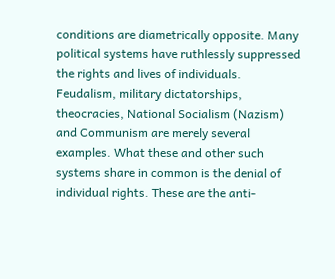conditions are diametrically opposite. Many political systems have ruthlessly suppressed the rights and lives of individuals. Feudalism, military dictatorships, theocracies, National Socialism (Nazism) and Communism are merely several examples. What these and other such systems share in common is the denial of individual rights. These are the anti-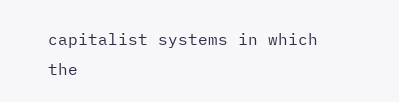capitalist systems in which the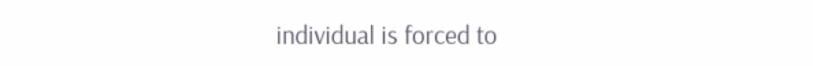individual is forced to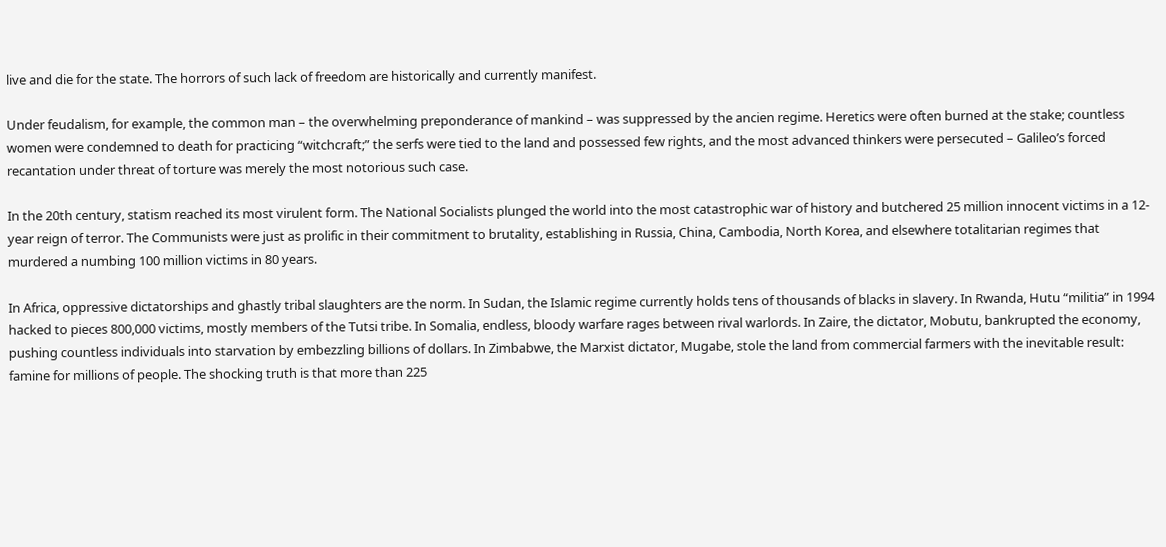live and die for the state. The horrors of such lack of freedom are historically and currently manifest.

Under feudalism, for example, the common man – the overwhelming preponderance of mankind – was suppressed by the ancien regime. Heretics were often burned at the stake; countless women were condemned to death for practicing “witchcraft;” the serfs were tied to the land and possessed few rights, and the most advanced thinkers were persecuted – Galileo’s forced recantation under threat of torture was merely the most notorious such case.

In the 20th century, statism reached its most virulent form. The National Socialists plunged the world into the most catastrophic war of history and butchered 25 million innocent victims in a 12-year reign of terror. The Communists were just as prolific in their commitment to brutality, establishing in Russia, China, Cambodia, North Korea, and elsewhere totalitarian regimes that murdered a numbing 100 million victims in 80 years.

In Africa, oppressive dictatorships and ghastly tribal slaughters are the norm. In Sudan, the Islamic regime currently holds tens of thousands of blacks in slavery. In Rwanda, Hutu “militia” in 1994 hacked to pieces 800,000 victims, mostly members of the Tutsi tribe. In Somalia, endless, bloody warfare rages between rival warlords. In Zaire, the dictator, Mobutu, bankrupted the economy, pushing countless individuals into starvation by embezzling billions of dollars. In Zimbabwe, the Marxist dictator, Mugabe, stole the land from commercial farmers with the inevitable result: famine for millions of people. The shocking truth is that more than 225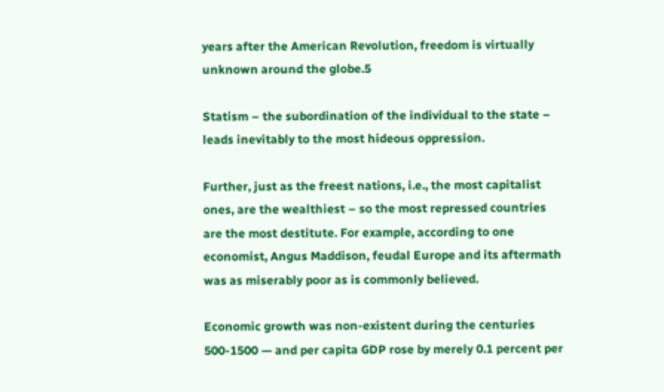years after the American Revolution, freedom is virtually unknown around the globe.5

Statism – the subordination of the individual to the state – leads inevitably to the most hideous oppression.

Further, just as the freest nations, i.e., the most capitalist ones, are the wealthiest – so the most repressed countries are the most destitute. For example, according to one economist, Angus Maddison, feudal Europe and its aftermath was as miserably poor as is commonly believed.

Economic growth was non-existent during the centuries 500-1500 — and per capita GDP rose by merely 0.1 percent per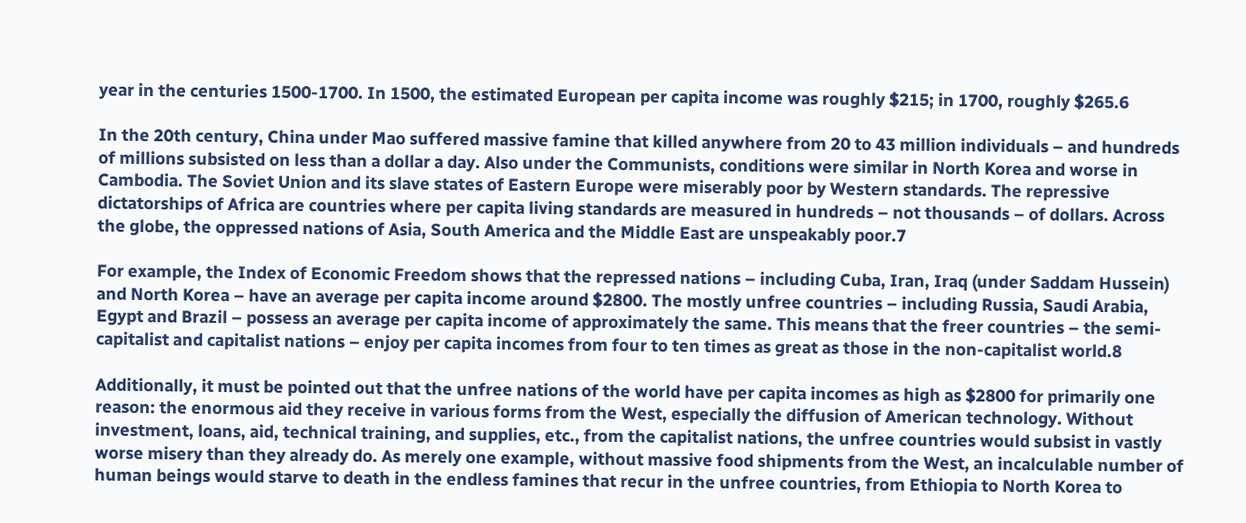year in the centuries 1500-1700. In 1500, the estimated European per capita income was roughly $215; in 1700, roughly $265.6

In the 20th century, China under Mao suffered massive famine that killed anywhere from 20 to 43 million individuals – and hundreds of millions subsisted on less than a dollar a day. Also under the Communists, conditions were similar in North Korea and worse in Cambodia. The Soviet Union and its slave states of Eastern Europe were miserably poor by Western standards. The repressive dictatorships of Africa are countries where per capita living standards are measured in hundreds – not thousands – of dollars. Across the globe, the oppressed nations of Asia, South America and the Middle East are unspeakably poor.7

For example, the Index of Economic Freedom shows that the repressed nations – including Cuba, Iran, Iraq (under Saddam Hussein) and North Korea – have an average per capita income around $2800. The mostly unfree countries – including Russia, Saudi Arabia, Egypt and Brazil – possess an average per capita income of approximately the same. This means that the freer countries – the semi-capitalist and capitalist nations – enjoy per capita incomes from four to ten times as great as those in the non-capitalist world.8

Additionally, it must be pointed out that the unfree nations of the world have per capita incomes as high as $2800 for primarily one reason: the enormous aid they receive in various forms from the West, especially the diffusion of American technology. Without investment, loans, aid, technical training, and supplies, etc., from the capitalist nations, the unfree countries would subsist in vastly worse misery than they already do. As merely one example, without massive food shipments from the West, an incalculable number of human beings would starve to death in the endless famines that recur in the unfree countries, from Ethiopia to North Korea to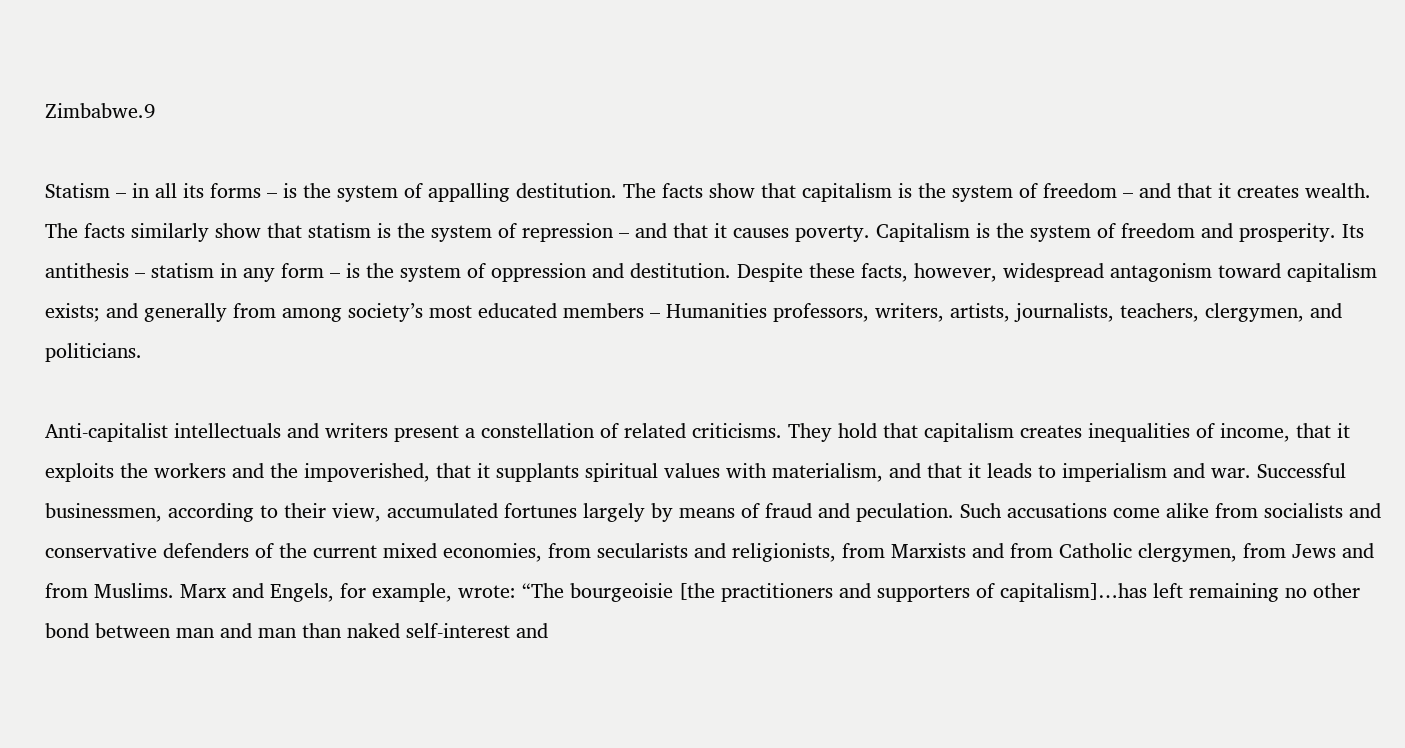Zimbabwe.9

Statism – in all its forms – is the system of appalling destitution. The facts show that capitalism is the system of freedom – and that it creates wealth. The facts similarly show that statism is the system of repression – and that it causes poverty. Capitalism is the system of freedom and prosperity. Its antithesis – statism in any form – is the system of oppression and destitution. Despite these facts, however, widespread antagonism toward capitalism exists; and generally from among society’s most educated members – Humanities professors, writers, artists, journalists, teachers, clergymen, and politicians.

Anti-capitalist intellectuals and writers present a constellation of related criticisms. They hold that capitalism creates inequalities of income, that it exploits the workers and the impoverished, that it supplants spiritual values with materialism, and that it leads to imperialism and war. Successful businessmen, according to their view, accumulated fortunes largely by means of fraud and peculation. Such accusations come alike from socialists and conservative defenders of the current mixed economies, from secularists and religionists, from Marxists and from Catholic clergymen, from Jews and from Muslims. Marx and Engels, for example, wrote: “The bourgeoisie [the practitioners and supporters of capitalism]…has left remaining no other bond between man and man than naked self-interest and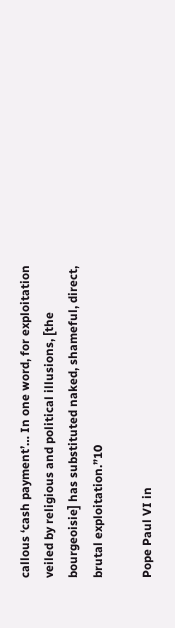callous ‘cash payment’… In one word, for exploitation veiled by religious and political illusions, [the bourgeoisie] has substituted naked, shameful, direct, brutal exploitation.”10

Pope Paul VI in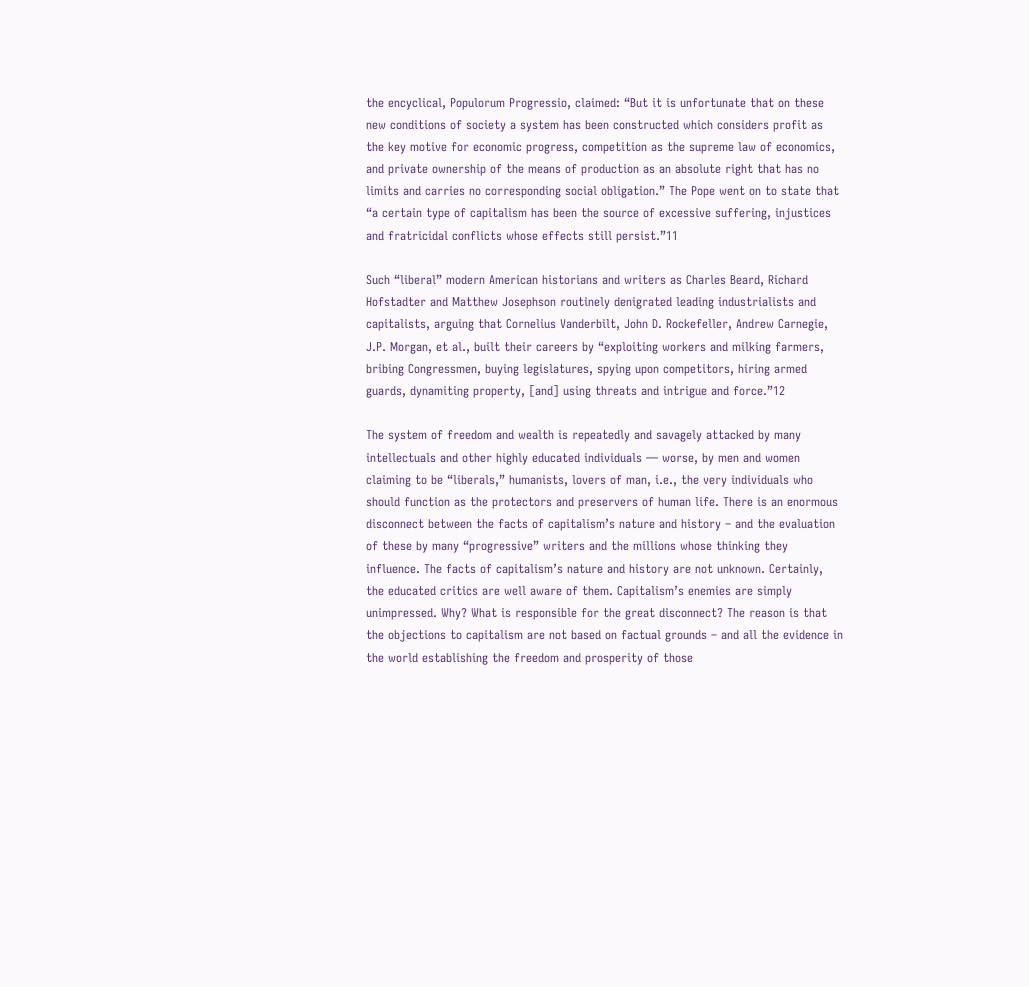the encyclical, Populorum Progressio, claimed: “But it is unfortunate that on these new conditions of society a system has been constructed which considers profit as the key motive for economic progress, competition as the supreme law of economics, and private ownership of the means of production as an absolute right that has no limits and carries no corresponding social obligation.” The Pope went on to state that “a certain type of capitalism has been the source of excessive suffering, injustices and fratricidal conflicts whose effects still persist.”11

Such “liberal” modern American historians and writers as Charles Beard, Richard Hofstadter and Matthew Josephson routinely denigrated leading industrialists and capitalists, arguing that Cornelius Vanderbilt, John D. Rockefeller, Andrew Carnegie, J.P. Morgan, et al., built their careers by “exploiting workers and milking farmers, bribing Congressmen, buying legislatures, spying upon competitors, hiring armed guards, dynamiting property, [and] using threats and intrigue and force.”12

The system of freedom and wealth is repeatedly and savagely attacked by many intellectuals and other highly educated individuals — worse, by men and women claiming to be “liberals,” humanists, lovers of man, i.e., the very individuals who should function as the protectors and preservers of human life. There is an enormous disconnect between the facts of capitalism’s nature and history – and the evaluation of these by many “progressive” writers and the millions whose thinking they influence. The facts of capitalism’s nature and history are not unknown. Certainly, the educated critics are well aware of them. Capitalism’s enemies are simply unimpressed. Why? What is responsible for the great disconnect? The reason is that the objections to capitalism are not based on factual grounds – and all the evidence in the world establishing the freedom and prosperity of those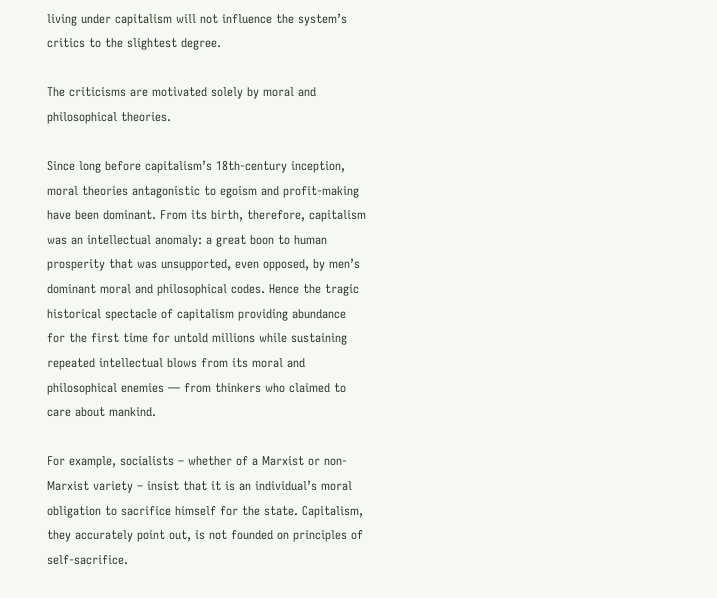living under capitalism will not influence the system’s critics to the slightest degree.

The criticisms are motivated solely by moral and philosophical theories.

Since long before capitalism’s 18th-century inception, moral theories antagonistic to egoism and profit-making have been dominant. From its birth, therefore, capitalism was an intellectual anomaly: a great boon to human prosperity that was unsupported, even opposed, by men’s dominant moral and philosophical codes. Hence the tragic historical spectacle of capitalism providing abundance for the first time for untold millions while sustaining repeated intellectual blows from its moral and philosophical enemies — from thinkers who claimed to care about mankind.

For example, socialists – whether of a Marxist or non-Marxist variety – insist that it is an individual’s moral obligation to sacrifice himself for the state. Capitalism, they accurately point out, is not founded on principles of self-sacrifice.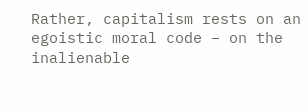Rather, capitalism rests on an egoistic moral code – on the inalienable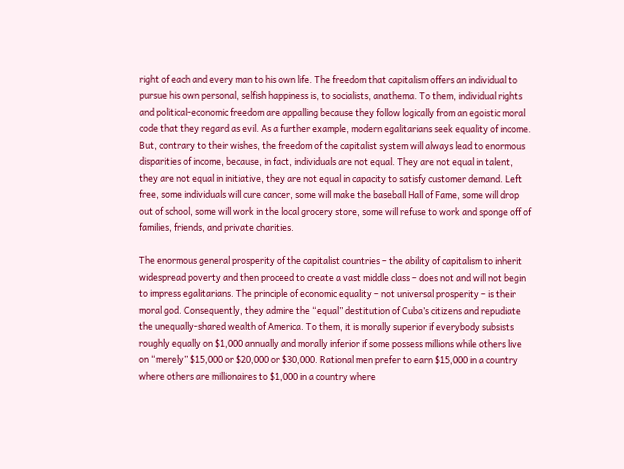right of each and every man to his own life. The freedom that capitalism offers an individual to pursue his own personal, selfish happiness is, to socialists, anathema. To them, individual rights and political-economic freedom are appalling because they follow logically from an egoistic moral code that they regard as evil. As a further example, modern egalitarians seek equality of income. But, contrary to their wishes, the freedom of the capitalist system will always lead to enormous disparities of income, because, in fact, individuals are not equal. They are not equal in talent, they are not equal in initiative, they are not equal in capacity to satisfy customer demand. Left free, some individuals will cure cancer, some will make the baseball Hall of Fame, some will drop out of school, some will work in the local grocery store, some will refuse to work and sponge off of families, friends, and private charities.

The enormous general prosperity of the capitalist countries – the ability of capitalism to inherit widespread poverty and then proceed to create a vast middle class – does not and will not begin to impress egalitarians. The principle of economic equality – not universal prosperity – is their moral god. Consequently, they admire the “equal” destitution of Cuba’s citizens and repudiate the unequally-shared wealth of America. To them, it is morally superior if everybody subsists roughly equally on $1,000 annually and morally inferior if some possess millions while others live on “merely” $15,000 or $20,000 or $30,000. Rational men prefer to earn $15,000 in a country where others are millionaires to $1,000 in a country where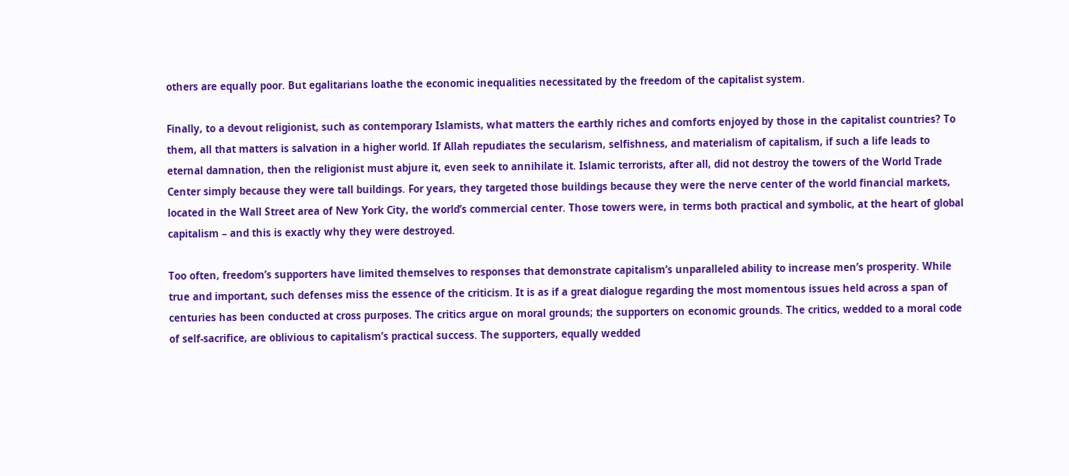others are equally poor. But egalitarians loathe the economic inequalities necessitated by the freedom of the capitalist system.

Finally, to a devout religionist, such as contemporary Islamists, what matters the earthly riches and comforts enjoyed by those in the capitalist countries? To them, all that matters is salvation in a higher world. If Allah repudiates the secularism, selfishness, and materialism of capitalism, if such a life leads to eternal damnation, then the religionist must abjure it, even seek to annihilate it. Islamic terrorists, after all, did not destroy the towers of the World Trade Center simply because they were tall buildings. For years, they targeted those buildings because they were the nerve center of the world financial markets, located in the Wall Street area of New York City, the world’s commercial center. Those towers were, in terms both practical and symbolic, at the heart of global capitalism – and this is exactly why they were destroyed.

Too often, freedom’s supporters have limited themselves to responses that demonstrate capitalism’s unparalleled ability to increase men’s prosperity. While true and important, such defenses miss the essence of the criticism. It is as if a great dialogue regarding the most momentous issues held across a span of centuries has been conducted at cross purposes. The critics argue on moral grounds; the supporters on economic grounds. The critics, wedded to a moral code of self-sacrifice, are oblivious to capitalism’s practical success. The supporters, equally wedded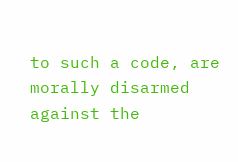to such a code, are morally disarmed against the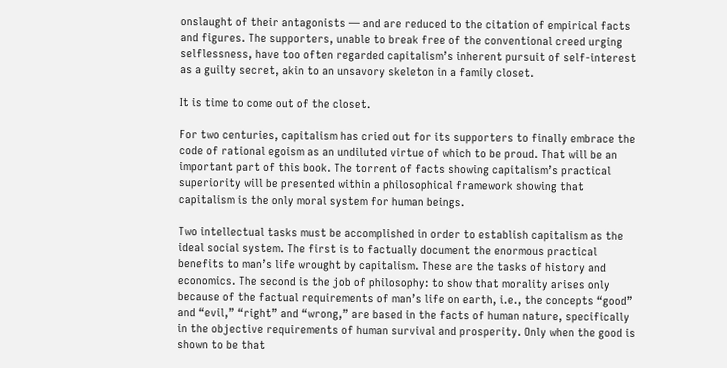onslaught of their antagonists — and are reduced to the citation of empirical facts and figures. The supporters, unable to break free of the conventional creed urging selflessness, have too often regarded capitalism’s inherent pursuit of self-interest as a guilty secret, akin to an unsavory skeleton in a family closet.

It is time to come out of the closet.

For two centuries, capitalism has cried out for its supporters to finally embrace the code of rational egoism as an undiluted virtue of which to be proud. That will be an important part of this book. The torrent of facts showing capitalism’s practical superiority will be presented within a philosophical framework showing that capitalism is the only moral system for human beings.

Two intellectual tasks must be accomplished in order to establish capitalism as the ideal social system. The first is to factually document the enormous practical benefits to man’s life wrought by capitalism. These are the tasks of history and economics. The second is the job of philosophy: to show that morality arises only because of the factual requirements of man’s life on earth, i.e., the concepts “good” and “evil,” “right” and “wrong,” are based in the facts of human nature, specifically in the objective requirements of human survival and prosperity. Only when the good is shown to be that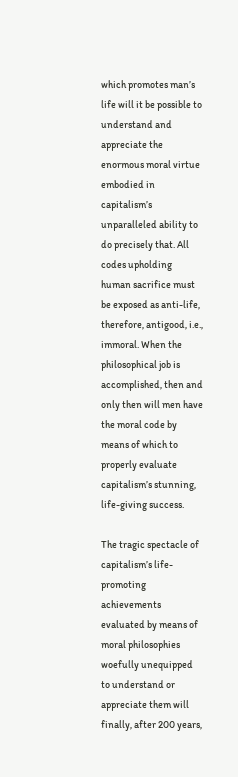which promotes man’s life will it be possible to understand and appreciate the enormous moral virtue embodied in capitalism’s unparalleled ability to do precisely that. All codes upholding human sacrifice must be exposed as anti-life, therefore, antigood, i.e., immoral. When the philosophical job is accomplished, then and only then will men have the moral code by means of which to properly evaluate capitalism’s stunning, life-giving success.

The tragic spectacle of capitalism’s life-promoting achievements evaluated by means of moral philosophies woefully unequipped to understand or appreciate them will finally, after 200 years,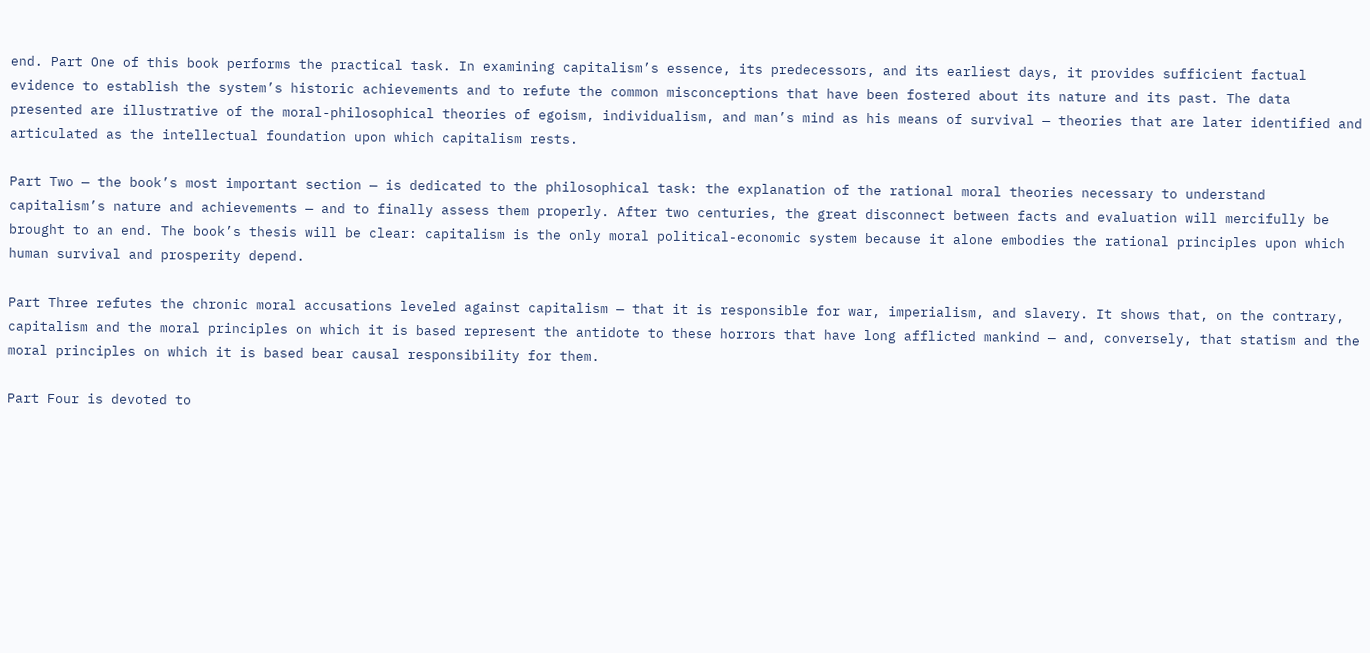end. Part One of this book performs the practical task. In examining capitalism’s essence, its predecessors, and its earliest days, it provides sufficient factual evidence to establish the system’s historic achievements and to refute the common misconceptions that have been fostered about its nature and its past. The data presented are illustrative of the moral-philosophical theories of egoism, individualism, and man’s mind as his means of survival — theories that are later identified and articulated as the intellectual foundation upon which capitalism rests.

Part Two — the book’s most important section — is dedicated to the philosophical task: the explanation of the rational moral theories necessary to understand capitalism’s nature and achievements — and to finally assess them properly. After two centuries, the great disconnect between facts and evaluation will mercifully be brought to an end. The book’s thesis will be clear: capitalism is the only moral political-economic system because it alone embodies the rational principles upon which human survival and prosperity depend.

Part Three refutes the chronic moral accusations leveled against capitalism — that it is responsible for war, imperialism, and slavery. It shows that, on the contrary, capitalism and the moral principles on which it is based represent the antidote to these horrors that have long afflicted mankind — and, conversely, that statism and the moral principles on which it is based bear causal responsibility for them.

Part Four is devoted to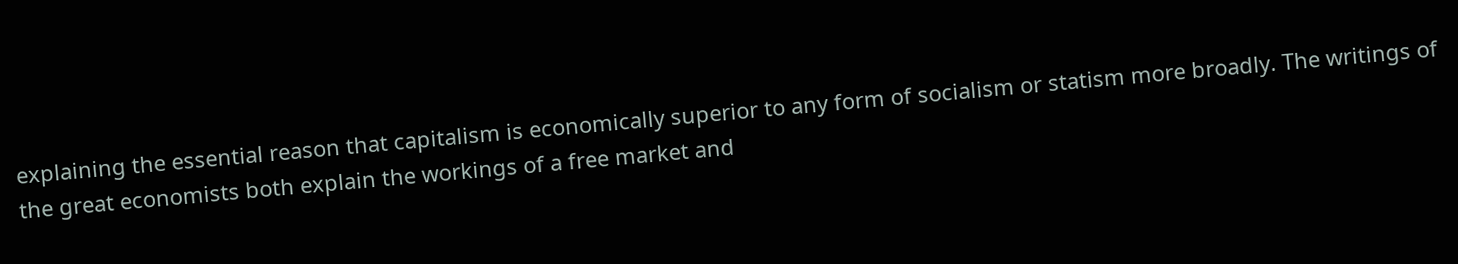explaining the essential reason that capitalism is economically superior to any form of socialism or statism more broadly. The writings of the great economists both explain the workings of a free market and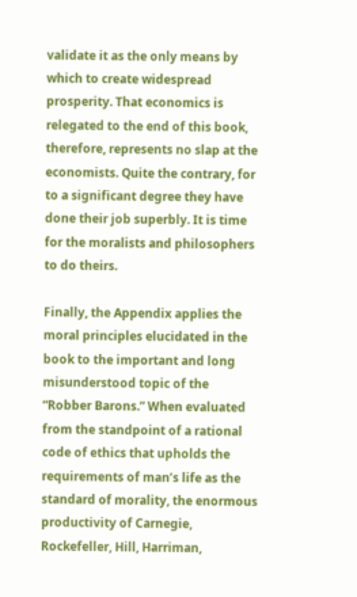validate it as the only means by which to create widespread prosperity. That economics is relegated to the end of this book, therefore, represents no slap at the economists. Quite the contrary, for to a significant degree they have done their job superbly. It is time for the moralists and philosophers to do theirs.

Finally, the Appendix applies the moral principles elucidated in the book to the important and long misunderstood topic of the “Robber Barons.” When evaluated from the standpoint of a rational code of ethics that upholds the requirements of man’s life as the standard of morality, the enormous productivity of Carnegie, Rockefeller, Hill, Harriman,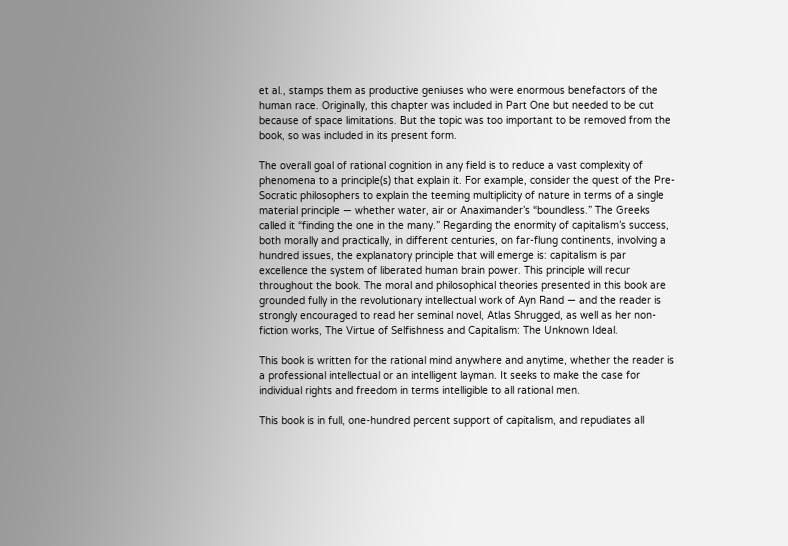et al., stamps them as productive geniuses who were enormous benefactors of the human race. Originally, this chapter was included in Part One but needed to be cut because of space limitations. But the topic was too important to be removed from the book, so was included in its present form.

The overall goal of rational cognition in any field is to reduce a vast complexity of phenomena to a principle(s) that explain it. For example, consider the quest of the Pre-Socratic philosophers to explain the teeming multiplicity of nature in terms of a single material principle — whether water, air or Anaximander’s “boundless.” The Greeks called it “finding the one in the many.” Regarding the enormity of capitalism’s success, both morally and practically, in different centuries, on far-flung continents, involving a hundred issues, the explanatory principle that will emerge is: capitalism is par excellence the system of liberated human brain power. This principle will recur throughout the book. The moral and philosophical theories presented in this book are grounded fully in the revolutionary intellectual work of Ayn Rand — and the reader is strongly encouraged to read her seminal novel, Atlas Shrugged, as well as her non-fiction works, The Virtue of Selfishness and Capitalism: The Unknown Ideal.

This book is written for the rational mind anywhere and anytime, whether the reader is a professional intellectual or an intelligent layman. It seeks to make the case for individual rights and freedom in terms intelligible to all rational men.

This book is in full, one-hundred percent support of capitalism, and repudiates all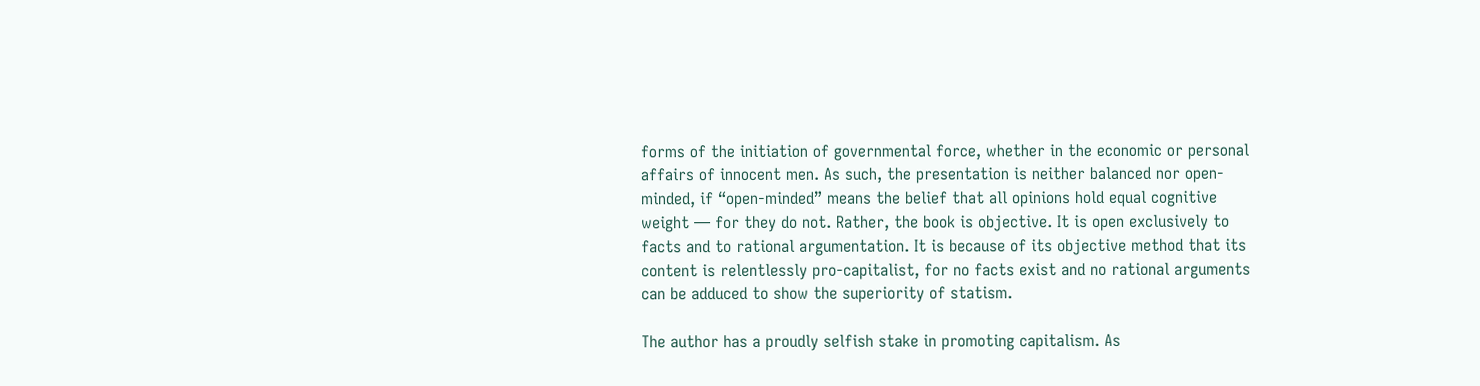forms of the initiation of governmental force, whether in the economic or personal affairs of innocent men. As such, the presentation is neither balanced nor open-minded, if “open-minded” means the belief that all opinions hold equal cognitive weight — for they do not. Rather, the book is objective. It is open exclusively to facts and to rational argumentation. It is because of its objective method that its content is relentlessly pro-capitalist, for no facts exist and no rational arguments can be adduced to show the superiority of statism.

The author has a proudly selfish stake in promoting capitalism. As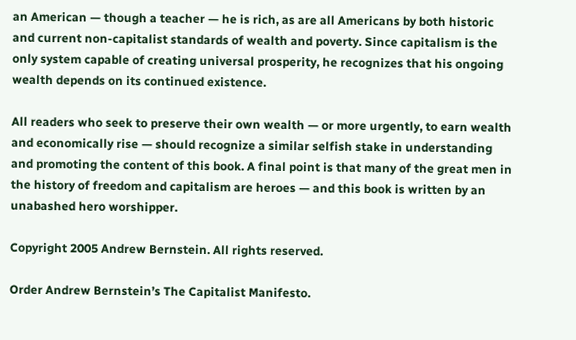an American — though a teacher — he is rich, as are all Americans by both historic and current non-capitalist standards of wealth and poverty. Since capitalism is the only system capable of creating universal prosperity, he recognizes that his ongoing wealth depends on its continued existence.

All readers who seek to preserve their own wealth — or more urgently, to earn wealth and economically rise — should recognize a similar selfish stake in understanding and promoting the content of this book. A final point is that many of the great men in the history of freedom and capitalism are heroes — and this book is written by an unabashed hero worshipper.

Copyright 2005 Andrew Bernstein. All rights reserved.

Order Andrew Bernstein’s The Capitalist Manifesto.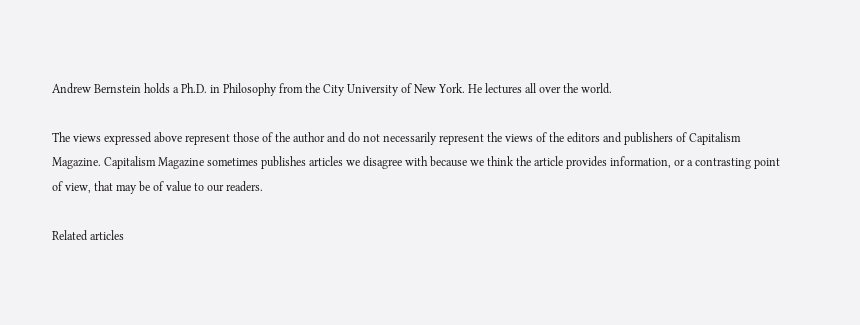Andrew Bernstein holds a Ph.D. in Philosophy from the City University of New York. He lectures all over the world.

The views expressed above represent those of the author and do not necessarily represent the views of the editors and publishers of Capitalism Magazine. Capitalism Magazine sometimes publishes articles we disagree with because we think the article provides information, or a contrasting point of view, that may be of value to our readers.

Related articles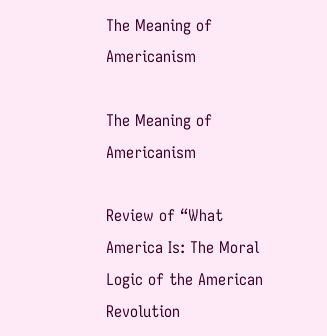The Meaning of Americanism

The Meaning of Americanism

Review of “What America Is: The Moral Logic of the American Revolution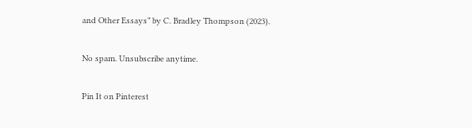and Other Essays” by C. Bradley Thompson (2023).

No spam. Unsubscribe anytime.

Pin It on Pinterest